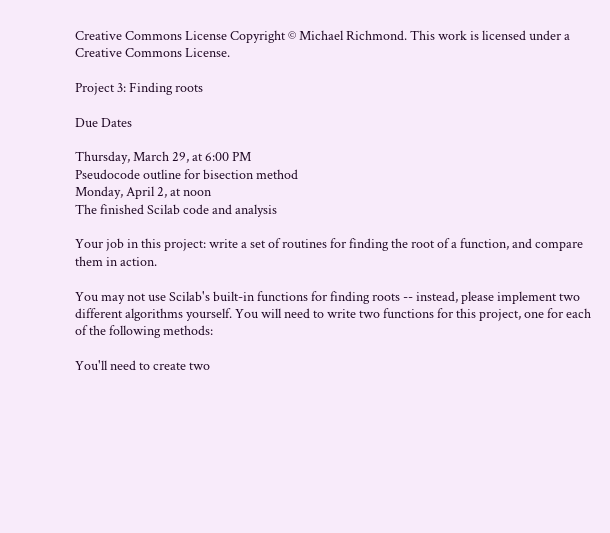Creative Commons License Copyright © Michael Richmond. This work is licensed under a Creative Commons License.

Project 3: Finding roots

Due Dates

Thursday, March 29, at 6:00 PM
Pseudocode outline for bisection method
Monday, April 2, at noon
The finished Scilab code and analysis

Your job in this project: write a set of routines for finding the root of a function, and compare them in action.

You may not use Scilab's built-in functions for finding roots -- instead, please implement two different algorithms yourself. You will need to write two functions for this project, one for each of the following methods:

You'll need to create two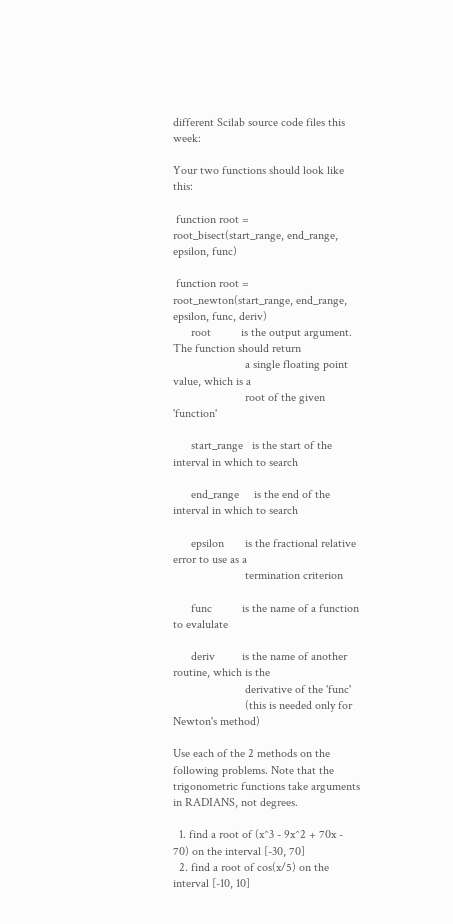different Scilab source code files this week:

Your two functions should look like this:

 function root = root_bisect(start_range, end_range, epsilon, func)

 function root = root_newton(start_range, end_range, epsilon, func, deriv)
      root          is the output argument.  The function should return
                        a single floating point value, which is a
                        root of the given 'function'

      start_range   is the start of the interval in which to search

      end_range     is the end of the interval in which to search

      epsilon       is the fractional relative error to use as a
                        termination criterion

      func          is the name of a function to evalulate

      deriv         is the name of another routine, which is the
                        derivative of the 'func'
                        (this is needed only for Newton's method)

Use each of the 2 methods on the following problems. Note that the trigonometric functions take arguments in RADIANS, not degrees.

  1. find a root of (x^3 - 9x^2 + 70x - 70) on the interval [-30, 70]
  2. find a root of cos(x/5) on the interval [-10, 10]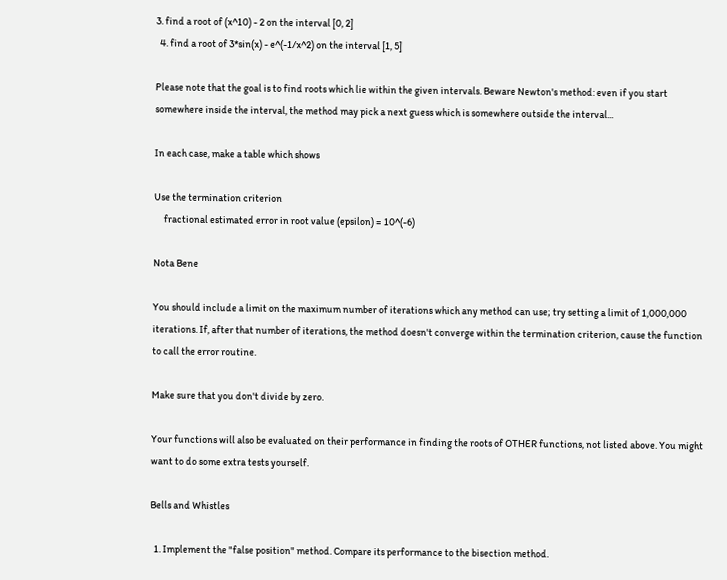3. find a root of (x^10) - 2 on the interval [0, 2]
  4. find a root of 3*sin(x) - e^(-1/x^2) on the interval [1, 5]

Please note that the goal is to find roots which lie within the given intervals. Beware Newton's method: even if you start somewhere inside the interval, the method may pick a next guess which is somewhere outside the interval...

In each case, make a table which shows

Use the termination criterion
     fractional estimated error in root value (epsilon) = 10^(-6)

Nota Bene

You should include a limit on the maximum number of iterations which any method can use; try setting a limit of 1,000,000 iterations. If, after that number of iterations, the method doesn't converge within the termination criterion, cause the function to call the error routine.

Make sure that you don't divide by zero.

Your functions will also be evaluated on their performance in finding the roots of OTHER functions, not listed above. You might want to do some extra tests yourself.

Bells and Whistles

  1. Implement the "false position" method. Compare its performance to the bisection method.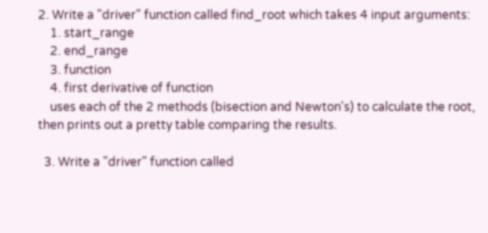2. Write a "driver" function called find_root which takes 4 input arguments:
    1. start_range
    2. end_range
    3. function
    4. first derivative of function
    uses each of the 2 methods (bisection and Newton's) to calculate the root, then prints out a pretty table comparing the results.

  3. Write a "driver" function called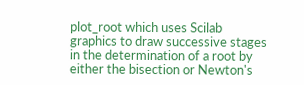plot_root which uses Scilab graphics to draw successive stages in the determination of a root by either the bisection or Newton's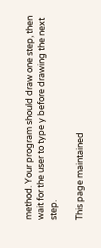method. Your program should draw one step, then wait for the user to type y before drawing the next step.

This page maintained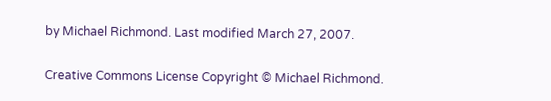by Michael Richmond. Last modified March 27, 2007.

Creative Commons License Copyright © Michael Richmond.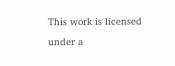This work is licensed under a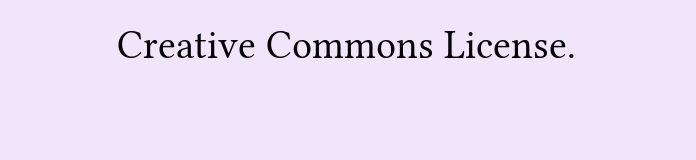Creative Commons License.